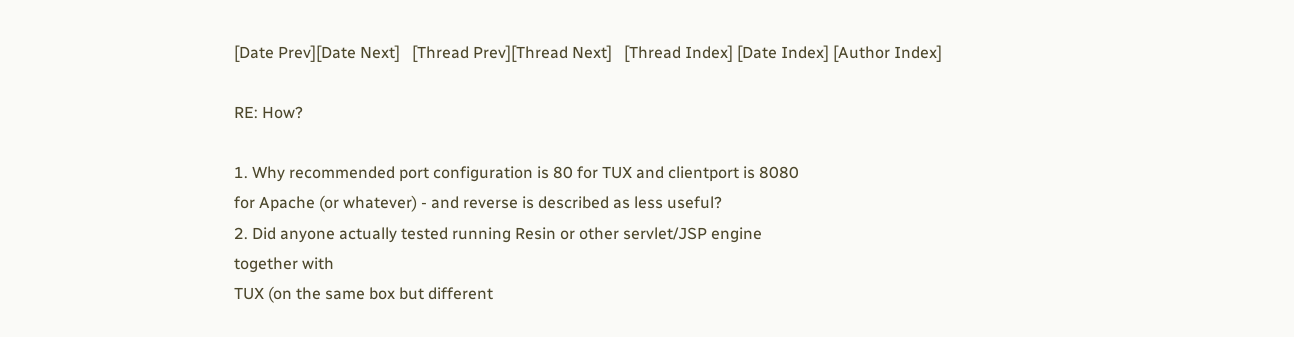[Date Prev][Date Next]   [Thread Prev][Thread Next]   [Thread Index] [Date Index] [Author Index]

RE: How?

1. Why recommended port configuration is 80 for TUX and clientport is 8080
for Apache (or whatever) - and reverse is described as less useful?
2. Did anyone actually tested running Resin or other servlet/JSP engine
together with
TUX (on the same box but different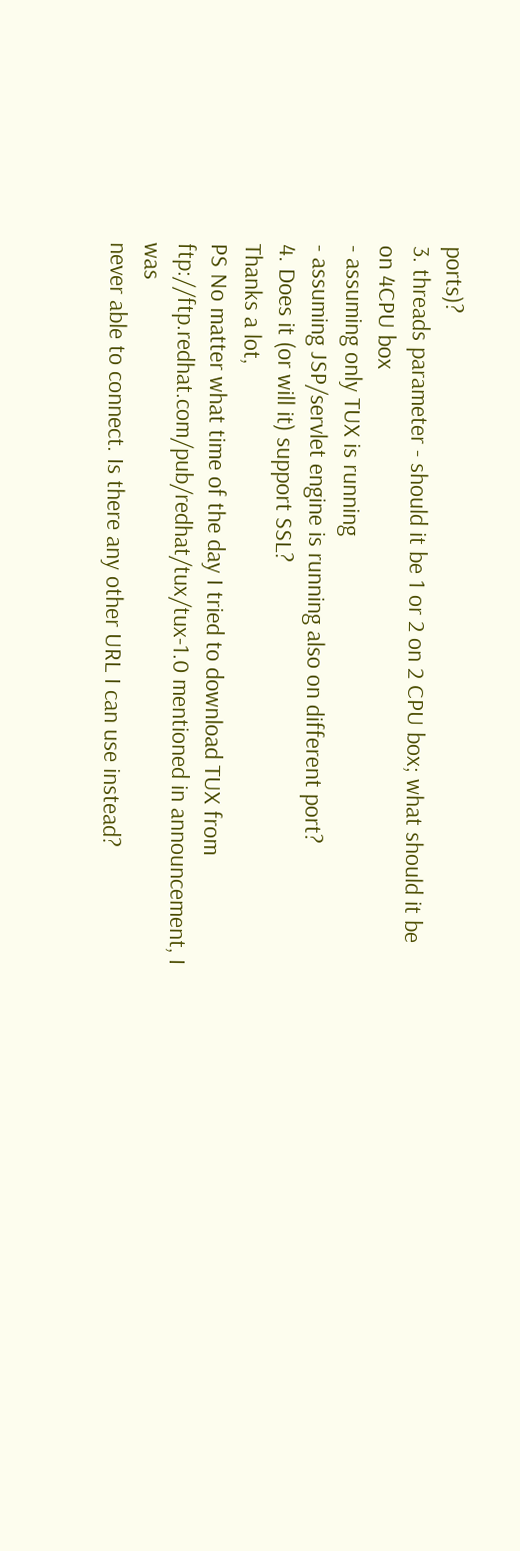ports)?
3. threads parameter - should it be 1 or 2 on 2 CPU box; what should it be
on 4CPU box
- assuming only TUX is running
- assuming JSP/servlet engine is running also on different port?
4. Does it (or will it) support SSL?
Thanks a lot,
PS No matter what time of the day I tried to download TUX from
ftp://ftp.redhat.com/pub/redhat/tux/tux-1.0 mentioned in announcement, I was
never able to connect. Is there any other URL I can use instead?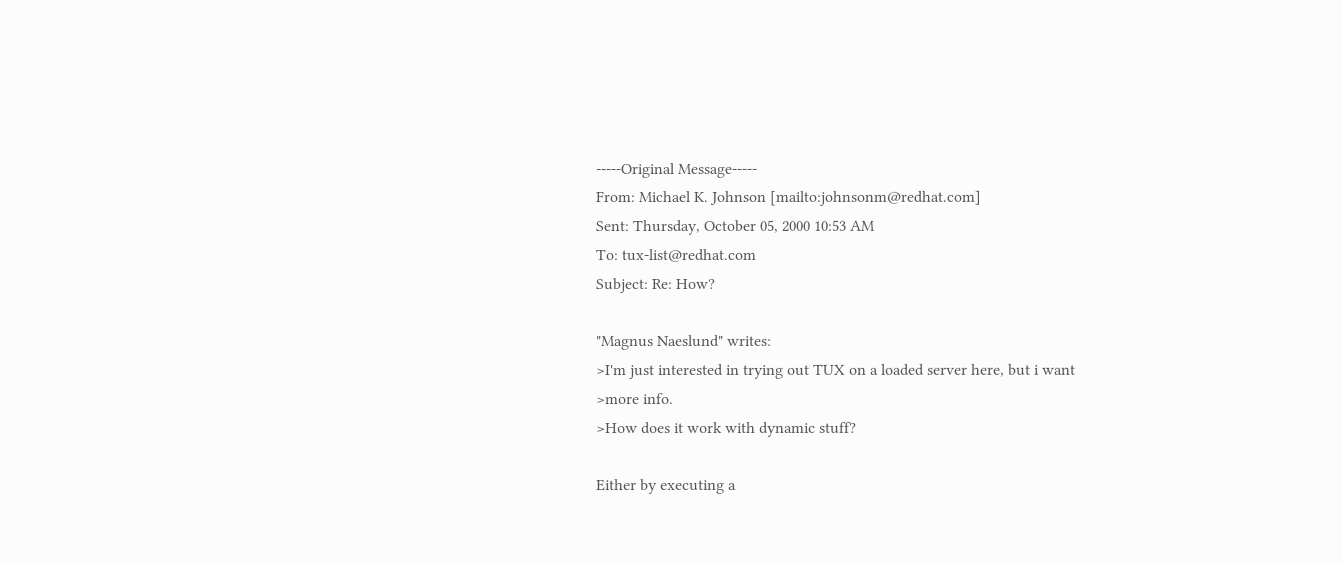-----Original Message-----
From: Michael K. Johnson [mailto:johnsonm@redhat.com]
Sent: Thursday, October 05, 2000 10:53 AM
To: tux-list@redhat.com
Subject: Re: How?

"Magnus Naeslund" writes:
>I'm just interested in trying out TUX on a loaded server here, but i want
>more info.
>How does it work with dynamic stuff?

Either by executing a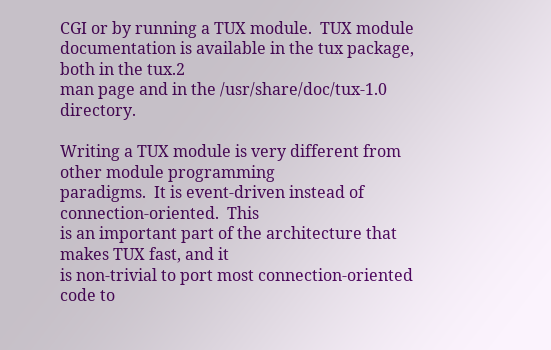CGI or by running a TUX module.  TUX module
documentation is available in the tux package, both in the tux.2
man page and in the /usr/share/doc/tux-1.0 directory.

Writing a TUX module is very different from other module programming
paradigms.  It is event-driven instead of connection-oriented.  This
is an important part of the architecture that makes TUX fast, and it
is non-trivial to port most connection-oriented code to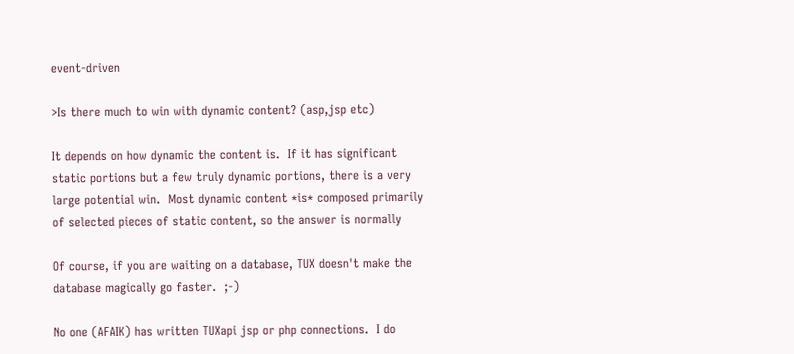event-driven

>Is there much to win with dynamic content? (asp,jsp etc)

It depends on how dynamic the content is.  If it has significant
static portions but a few truly dynamic portions, there is a very
large potential win.  Most dynamic content *is* composed primarily
of selected pieces of static content, so the answer is normally

Of course, if you are waiting on a database, TUX doesn't make the
database magically go faster.  ;-)

No one (AFAIK) has written TUXapi jsp or php connections.  I do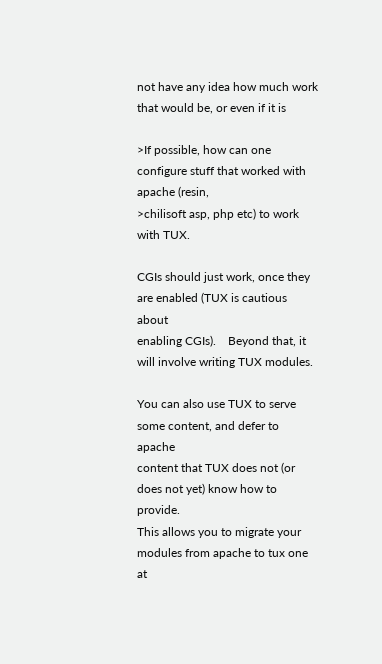not have any idea how much work that would be, or even if it is

>If possible, how can one configure stuff that worked with apache (resin,
>chilisoft asp, php etc) to work with TUX.

CGIs should just work, once they are enabled (TUX is cautious about
enabling CGIs).    Beyond that, it will involve writing TUX modules.

You can also use TUX to serve some content, and defer to apache
content that TUX does not (or does not yet) know how to provide.
This allows you to migrate your modules from apache to tux one
at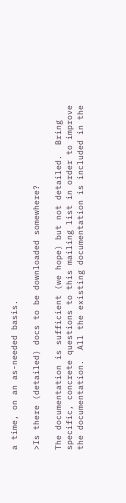a time, on an as-needed basis.

>Is there (detailed) docs to be downloaded somewhere?

The documentation is sufficient (we hope) but not detailed.  Bring
specific, concrete questions to this mailing list in order to improve
the documentation.  All the existing documentation is included in the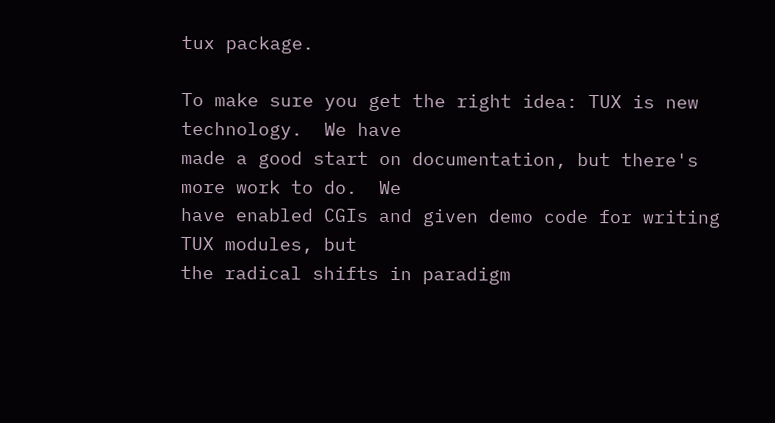tux package.

To make sure you get the right idea: TUX is new technology.  We have
made a good start on documentation, but there's more work to do.  We
have enabled CGIs and given demo code for writing TUX modules, but
the radical shifts in paradigm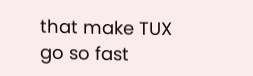that make TUX go so fast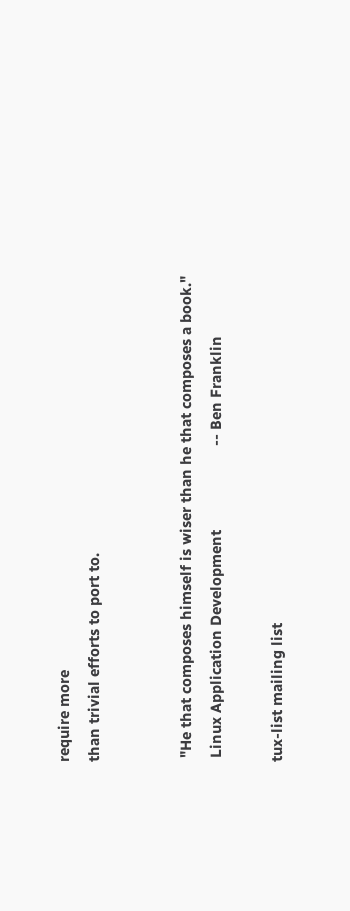require more
than trivial efforts to port to.


 "He that composes himself is wiser than he that composes a book."
 Linux Application Development                     -- Ben Franklin

tux-list mailing list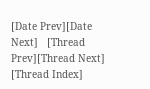[Date Prev][Date Next]   [Thread Prev][Thread Next]   [Thread Index]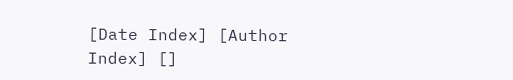[Date Index] [Author Index] []